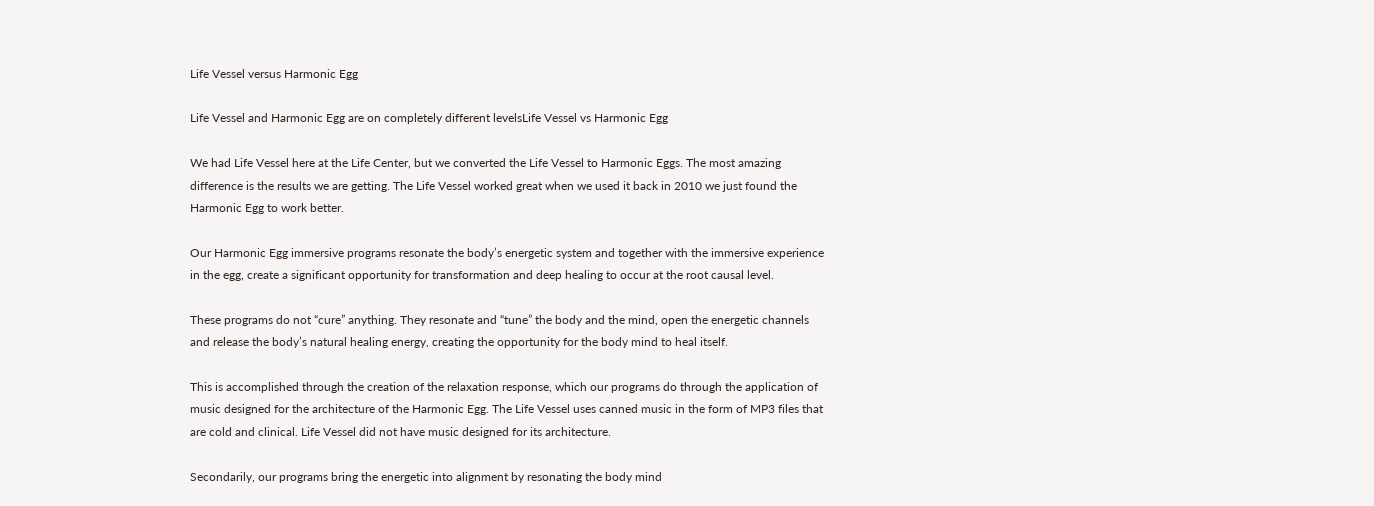Life Vessel versus Harmonic Egg

Life Vessel and Harmonic Egg are on completely different levelsLife Vessel vs Harmonic Egg

We had Life Vessel here at the Life Center, but we converted the Life Vessel to Harmonic Eggs. The most amazing difference is the results we are getting. The Life Vessel worked great when we used it back in 2010 we just found the Harmonic Egg to work better.

Our Harmonic Egg immersive programs resonate the body’s energetic system and together with the immersive experience in the egg, create a significant opportunity for transformation and deep healing to occur at the root causal level.

These programs do not “cure” anything. They resonate and “tune” the body and the mind, open the energetic channels and release the body’s natural healing energy, creating the opportunity for the body mind to heal itself.

This is accomplished through the creation of the relaxation response, which our programs do through the application of music designed for the architecture of the Harmonic Egg. The Life Vessel uses canned music in the form of MP3 files that are cold and clinical. Life Vessel did not have music designed for its architecture.

Secondarily, our programs bring the energetic into alignment by resonating the body mind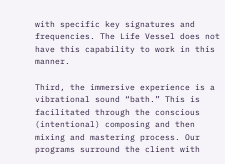with specific key signatures and frequencies. The Life Vessel does not have this capability to work in this manner.

Third, the immersive experience is a vibrational sound “bath.” This is facilitated through the conscious (intentional) composing and then mixing and mastering process. Our programs surround the client with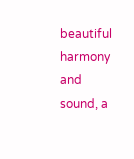beautiful harmony and sound, a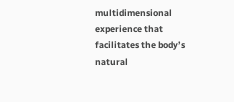multidimensional experience that facilitates the body’s natural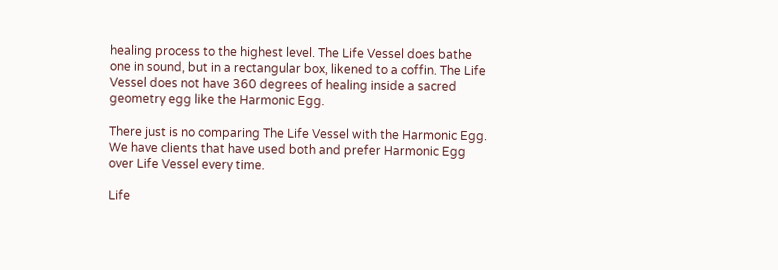healing process to the highest level. The Life Vessel does bathe one in sound, but in a rectangular box, likened to a coffin. The Life Vessel does not have 360 degrees of healing inside a sacred geometry egg like the Harmonic Egg.

There just is no comparing The Life Vessel with the Harmonic Egg. We have clients that have used both and prefer Harmonic Egg over Life Vessel every time.

Life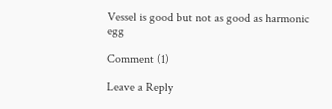Vessel is good but not as good as harmonic egg

Comment (1)

Leave a Reply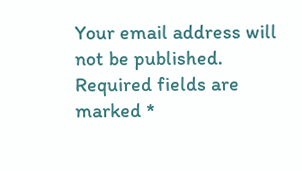Your email address will not be published. Required fields are marked *